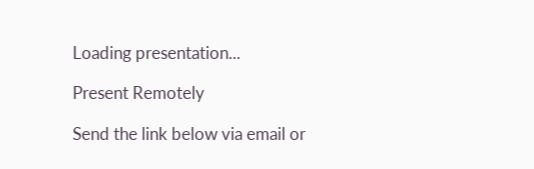Loading presentation...

Present Remotely

Send the link below via email or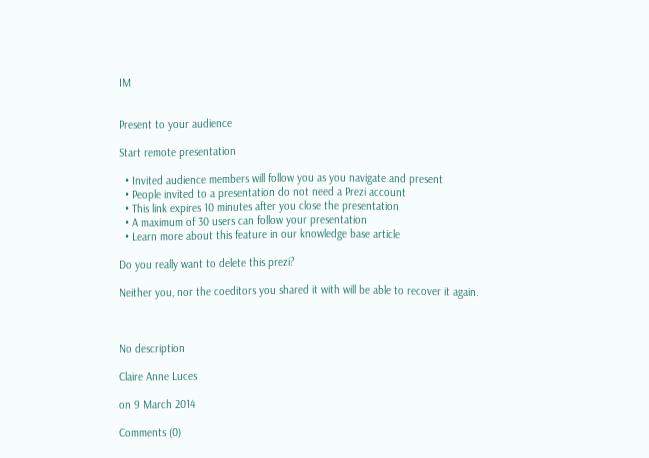IM


Present to your audience

Start remote presentation

  • Invited audience members will follow you as you navigate and present
  • People invited to a presentation do not need a Prezi account
  • This link expires 10 minutes after you close the presentation
  • A maximum of 30 users can follow your presentation
  • Learn more about this feature in our knowledge base article

Do you really want to delete this prezi?

Neither you, nor the coeditors you shared it with will be able to recover it again.



No description

Claire Anne Luces

on 9 March 2014

Comments (0)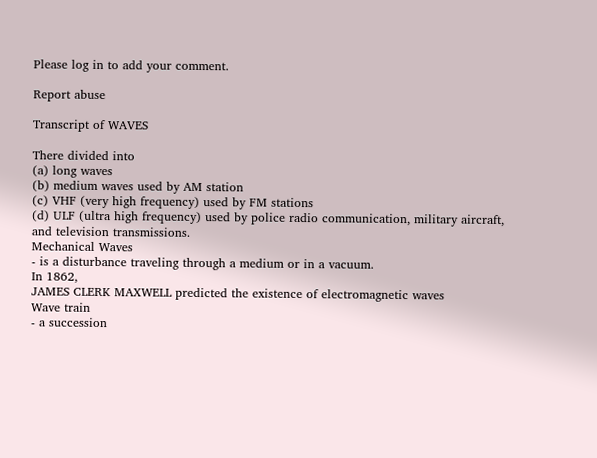Please log in to add your comment.

Report abuse

Transcript of WAVES

There divided into
(a) long waves
(b) medium waves used by AM station
(c) VHF (very high frequency) used by FM stations
(d) ULF (ultra high frequency) used by police radio communication, military aircraft, and television transmissions.
Mechanical Waves
- is a disturbance traveling through a medium or in a vacuum.
In 1862,
JAMES CLERK MAXWELL predicted the existence of electromagnetic waves
Wave train
- a succession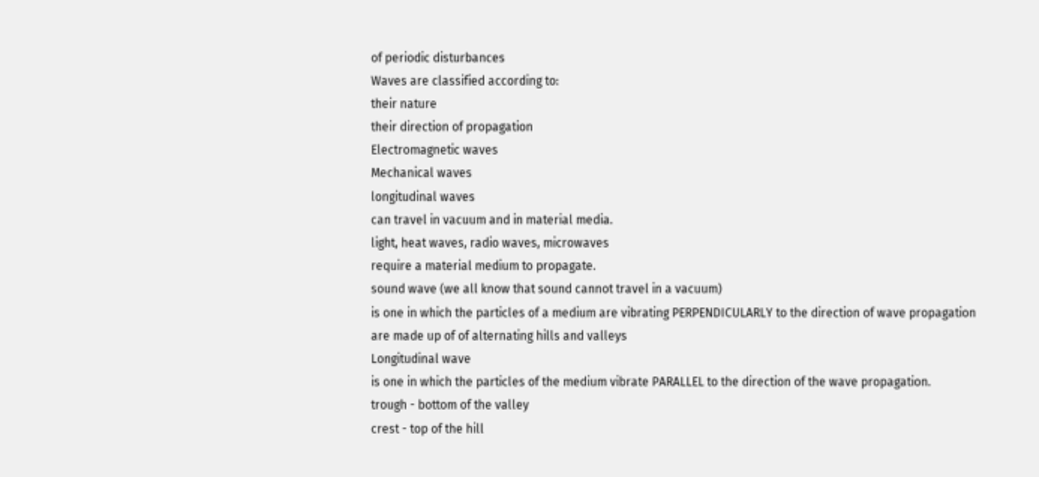of periodic disturbances
Waves are classified according to:
their nature
their direction of propagation
Electromagnetic waves
Mechanical waves
longitudinal waves
can travel in vacuum and in material media.
light, heat waves, radio waves, microwaves
require a material medium to propagate.
sound wave (we all know that sound cannot travel in a vacuum)
is one in which the particles of a medium are vibrating PERPENDICULARLY to the direction of wave propagation
are made up of of alternating hills and valleys
Longitudinal wave
is one in which the particles of the medium vibrate PARALLEL to the direction of the wave propagation.
trough - bottom of the valley
crest - top of the hill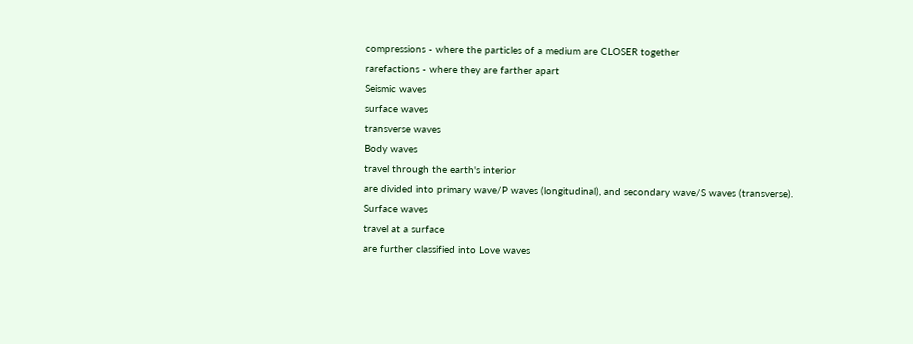compressions - where the particles of a medium are CLOSER together
rarefactions - where they are farther apart
Seismic waves
surface waves
transverse waves
Body waves
travel through the earth's interior
are divided into primary wave/P waves (longitudinal), and secondary wave/S waves (transverse).
Surface waves
travel at a surface
are further classified into Love waves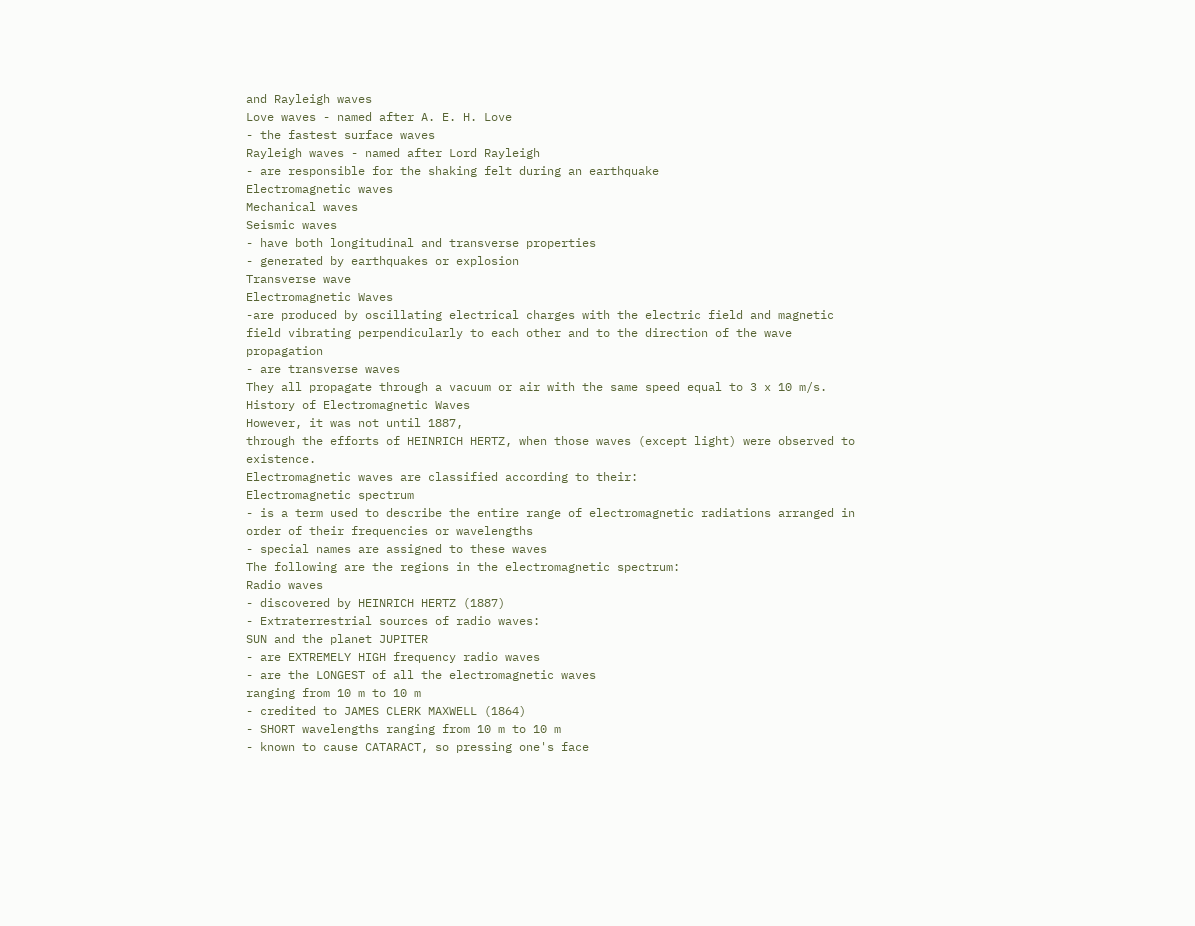and Rayleigh waves
Love waves - named after A. E. H. Love
- the fastest surface waves
Rayleigh waves - named after Lord Rayleigh
- are responsible for the shaking felt during an earthquake
Electromagnetic waves
Mechanical waves
Seismic waves
- have both longitudinal and transverse properties
- generated by earthquakes or explosion
Transverse wave
Electromagnetic Waves
-are produced by oscillating electrical charges with the electric field and magnetic field vibrating perpendicularly to each other and to the direction of the wave propagation
- are transverse waves
They all propagate through a vacuum or air with the same speed equal to 3 x 10 m/s.
History of Electromagnetic Waves
However, it was not until 1887,
through the efforts of HEINRICH HERTZ, when those waves (except light) were observed to existence.
Electromagnetic waves are classified according to their:
Electromagnetic spectrum
- is a term used to describe the entire range of electromagnetic radiations arranged in order of their frequencies or wavelengths
- special names are assigned to these waves
The following are the regions in the electromagnetic spectrum:
Radio waves
- discovered by HEINRICH HERTZ (1887)
- Extraterrestrial sources of radio waves:
SUN and the planet JUPITER
- are EXTREMELY HIGH frequency radio waves
- are the LONGEST of all the electromagnetic waves
ranging from 10 m to 10 m
- credited to JAMES CLERK MAXWELL (1864)
- SHORT wavelengths ranging from 10 m to 10 m
- known to cause CATARACT, so pressing one's face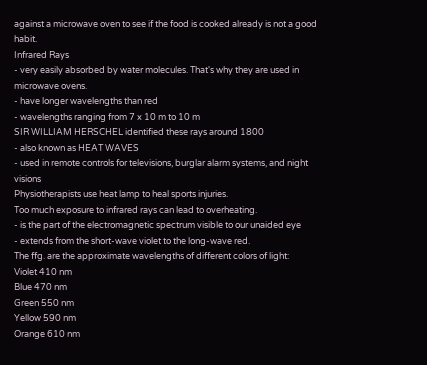against a microwave oven to see if the food is cooked already is not a good habit.
Infrared Rays
- very easily absorbed by water molecules. That's why they are used in microwave ovens.
- have longer wavelengths than red
- wavelengths ranging from 7 x 10 m to 10 m
SIR WILLIAM HERSCHEL identified these rays around 1800
- also known as HEAT WAVES
- used in remote controls for televisions, burglar alarm systems, and night visions
Physiotherapists use heat lamp to heal sports injuries.
Too much exposure to infrared rays can lead to overheating.
- is the part of the electromagnetic spectrum visible to our unaided eye
- extends from the short-wave violet to the long-wave red.
The ffg. are the approximate wavelengths of different colors of light:
Violet 410 nm
Blue 470 nm
Green 550 nm
Yellow 590 nm
Orange 610 nm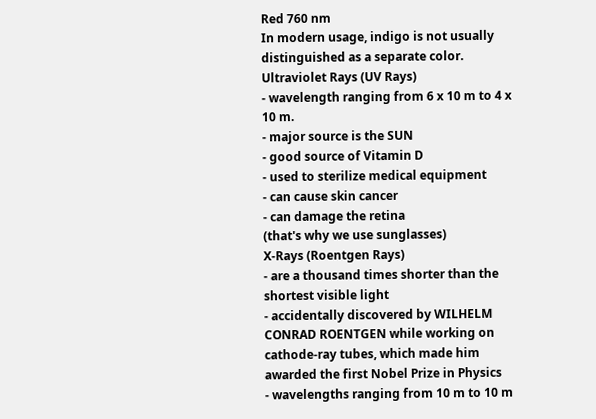Red 760 nm
In modern usage, indigo is not usually distinguished as a separate color.
Ultraviolet Rays (UV Rays)
- wavelength ranging from 6 x 10 m to 4 x 10 m.
- major source is the SUN
- good source of Vitamin D
- used to sterilize medical equipment
- can cause skin cancer
- can damage the retina
(that's why we use sunglasses)
X-Rays (Roentgen Rays)
- are a thousand times shorter than the shortest visible light
- accidentally discovered by WILHELM CONRAD ROENTGEN while working on cathode-ray tubes, which made him awarded the first Nobel Prize in Physics
- wavelengths ranging from 10 m to 10 m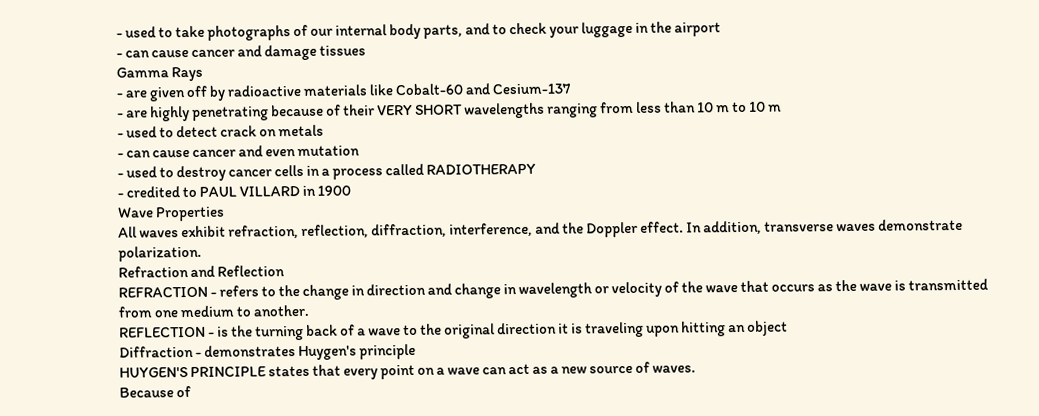- used to take photographs of our internal body parts, and to check your luggage in the airport
- can cause cancer and damage tissues
Gamma Rays
- are given off by radioactive materials like Cobalt-60 and Cesium-137
- are highly penetrating because of their VERY SHORT wavelengths ranging from less than 10 m to 10 m
- used to detect crack on metals
- can cause cancer and even mutation
- used to destroy cancer cells in a process called RADIOTHERAPY
- credited to PAUL VILLARD in 1900
Wave Properties
All waves exhibit refraction, reflection, diffraction, interference, and the Doppler effect. In addition, transverse waves demonstrate polarization.
Refraction and Reflection
REFRACTION - refers to the change in direction and change in wavelength or velocity of the wave that occurs as the wave is transmitted from one medium to another.
REFLECTION - is the turning back of a wave to the original direction it is traveling upon hitting an object
Diffraction - demonstrates Huygen's principle
HUYGEN'S PRINCIPLE states that every point on a wave can act as a new source of waves.
Because of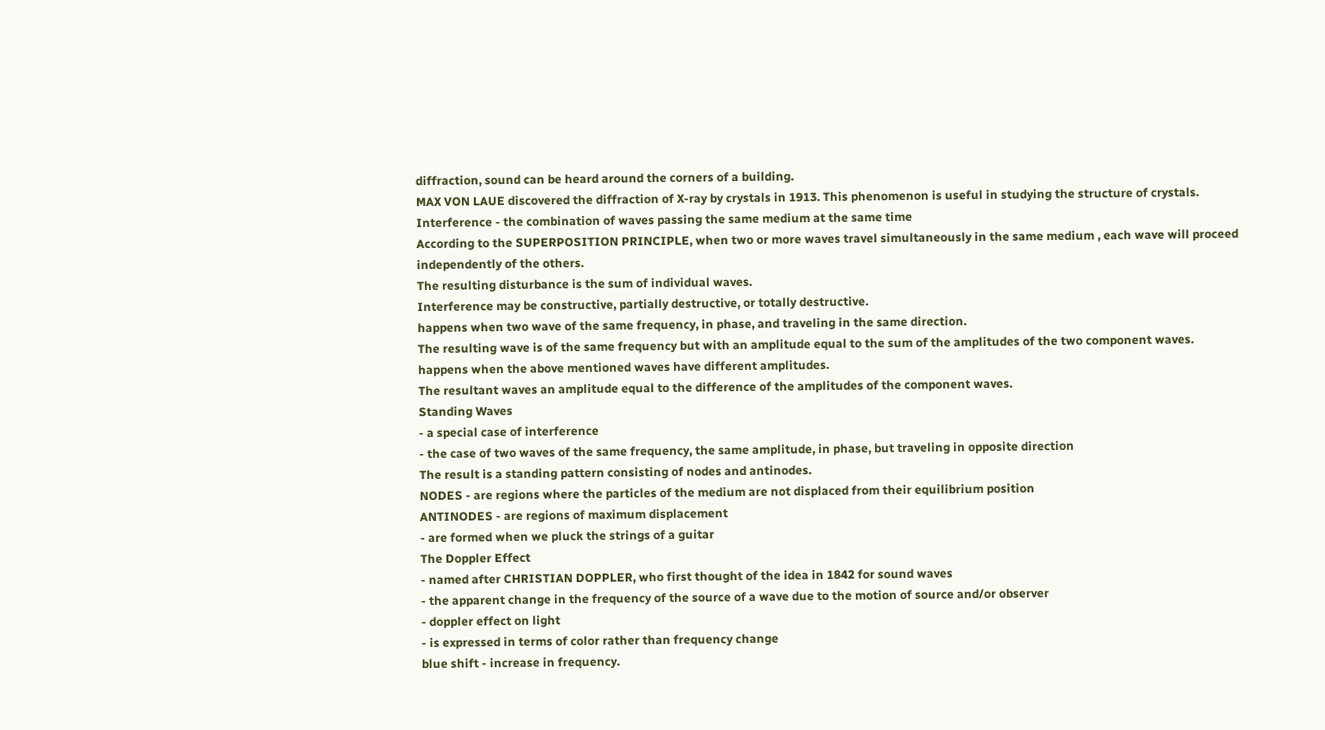diffraction, sound can be heard around the corners of a building.
MAX VON LAUE discovered the diffraction of X-ray by crystals in 1913. This phenomenon is useful in studying the structure of crystals.
Interference - the combination of waves passing the same medium at the same time
According to the SUPERPOSITION PRINCIPLE, when two or more waves travel simultaneously in the same medium , each wave will proceed independently of the others.
The resulting disturbance is the sum of individual waves.
Interference may be constructive, partially destructive, or totally destructive.
happens when two wave of the same frequency, in phase, and traveling in the same direction.
The resulting wave is of the same frequency but with an amplitude equal to the sum of the amplitudes of the two component waves.
happens when the above mentioned waves have different amplitudes.
The resultant waves an amplitude equal to the difference of the amplitudes of the component waves.
Standing Waves
- a special case of interference
- the case of two waves of the same frequency, the same amplitude, in phase, but traveling in opposite direction
The result is a standing pattern consisting of nodes and antinodes.
NODES - are regions where the particles of the medium are not displaced from their equilibrium position
ANTINODES - are regions of maximum displacement
- are formed when we pluck the strings of a guitar
The Doppler Effect
- named after CHRISTIAN DOPPLER, who first thought of the idea in 1842 for sound waves
- the apparent change in the frequency of the source of a wave due to the motion of source and/or observer
- doppler effect on light
- is expressed in terms of color rather than frequency change
blue shift - increase in frequency.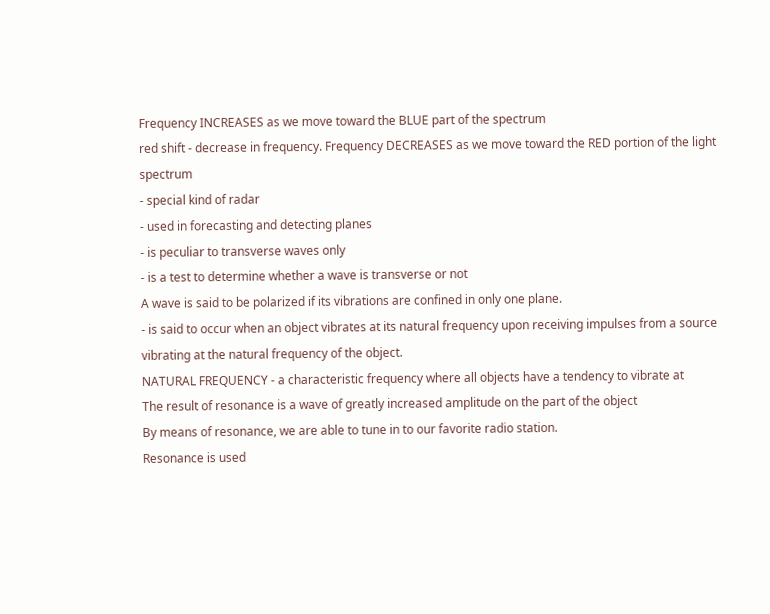Frequency INCREASES as we move toward the BLUE part of the spectrum
red shift - decrease in frequency. Frequency DECREASES as we move toward the RED portion of the light spectrum
- special kind of radar
- used in forecasting and detecting planes
- is peculiar to transverse waves only
- is a test to determine whether a wave is transverse or not
A wave is said to be polarized if its vibrations are confined in only one plane.
- is said to occur when an object vibrates at its natural frequency upon receiving impulses from a source vibrating at the natural frequency of the object.
NATURAL FREQUENCY - a characteristic frequency where all objects have a tendency to vibrate at
The result of resonance is a wave of greatly increased amplitude on the part of the object
By means of resonance, we are able to tune in to our favorite radio station.
Resonance is used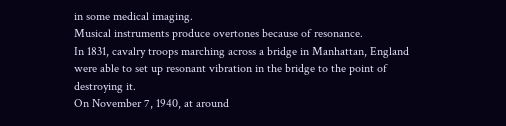in some medical imaging.
Musical instruments produce overtones because of resonance.
In 1831, cavalry troops marching across a bridge in Manhattan, England were able to set up resonant vibration in the bridge to the point of destroying it.
On November 7, 1940, at around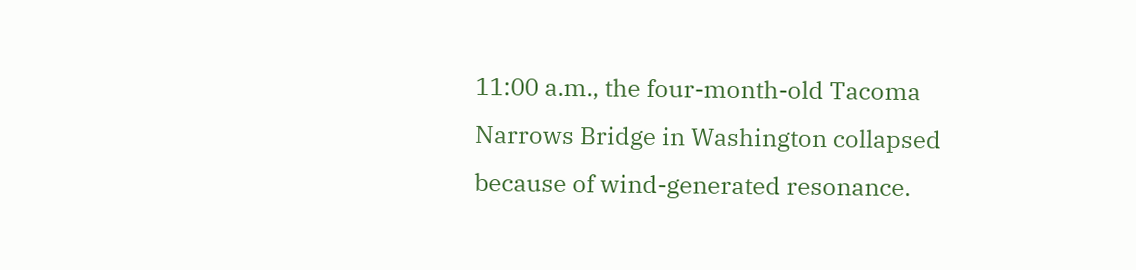11:00 a.m., the four-month-old Tacoma Narrows Bridge in Washington collapsed because of wind-generated resonance.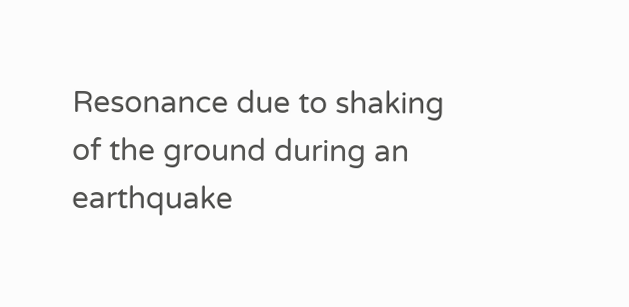Resonance due to shaking of the ground during an earthquake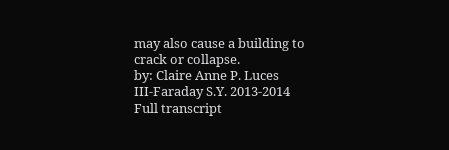may also cause a building to crack or collapse.
by: Claire Anne P. Luces
III-Faraday S.Y. 2013-2014
Full transcript